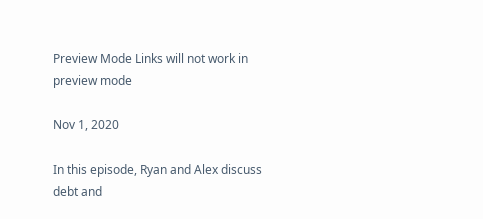Preview Mode Links will not work in preview mode

Nov 1, 2020

In this episode, Ryan and Alex discuss debt and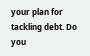your plan for tackling debt. Do you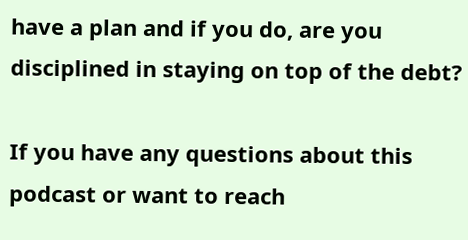have a plan and if you do, are you disciplined in staying on top of the debt?

If you have any questions about this podcast or want to reach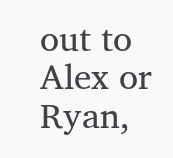out to Alex or Ryan,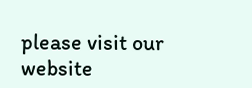please visit our website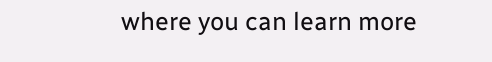where you can learn more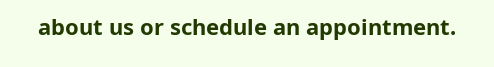about us or schedule an appointment.